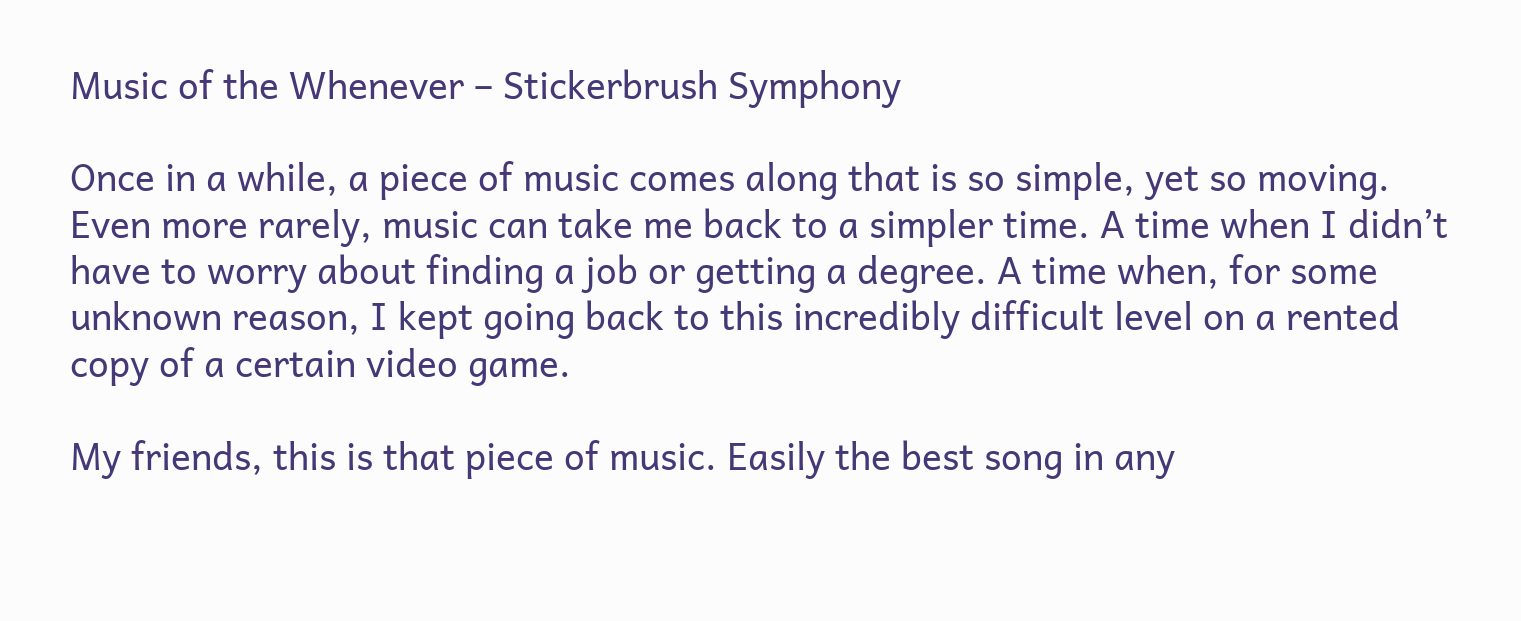Music of the Whenever – Stickerbrush Symphony

Once in a while, a piece of music comes along that is so simple, yet so moving. Even more rarely, music can take me back to a simpler time. A time when I didn’t have to worry about finding a job or getting a degree. A time when, for some unknown reason, I kept going back to this incredibly difficult level on a rented copy of a certain video game.

My friends, this is that piece of music. Easily the best song in any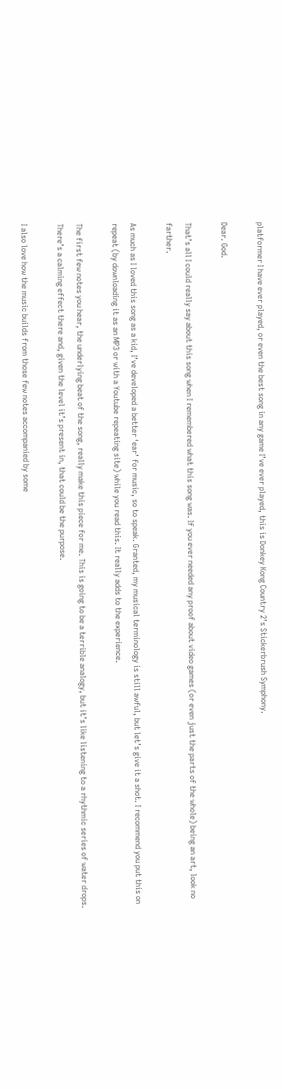platformer I have ever played, or even the best song in any game I’ve ever played, this is Donkey Kong Country 2’s Stickerbrush Symphony.

Dear. God.

That’s all I could really say about this song when I remembered what this song was. If you ever needed any proof about video games (or even just the parts of the whole) being an art, look no farther.

As much as I loved this song as a kid, I’ve developed a better ‘ear’ for music, so to speak. Granted, my musical terminology is still awful, but let’s give it a shot. I recommend you put this on repeat (by downloading it as an MP3 or with a Youtube repeating site) while you read this. It really adds to the experience.

The first few notes you hear, the underlying beat of the song, really make this piece for me. This is going to be a terrible analogy, but it’s like listening to a rhythmic series of water drops. There’s a calming effect there and, given the level it’s present in, that could be the purpose.

I also love how the music builds from those few notes accompanied by some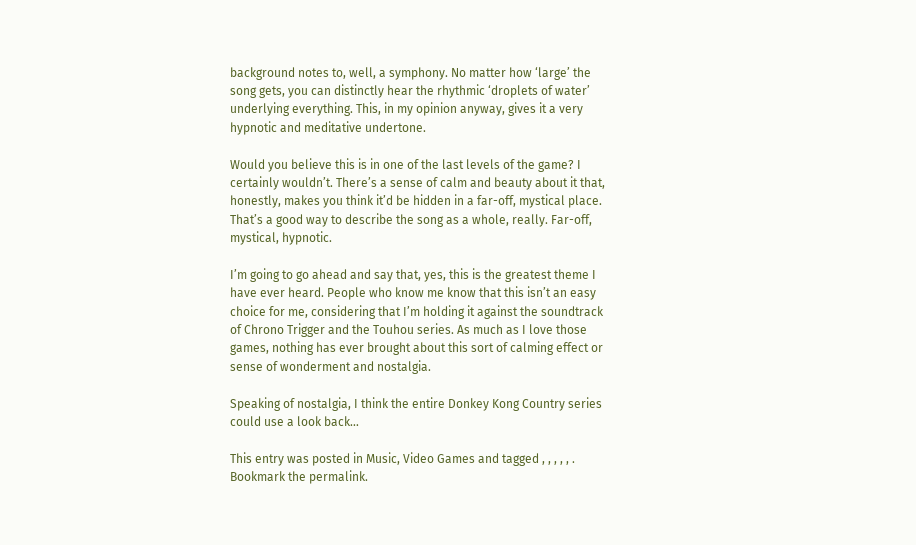background notes to, well, a symphony. No matter how ‘large’ the song gets, you can distinctly hear the rhythmic ‘droplets of water’ underlying everything. This, in my opinion anyway, gives it a very hypnotic and meditative undertone.

Would you believe this is in one of the last levels of the game? I certainly wouldn’t. There’s a sense of calm and beauty about it that, honestly, makes you think it’d be hidden in a far-off, mystical place. That’s a good way to describe the song as a whole, really. Far-off, mystical, hypnotic.

I’m going to go ahead and say that, yes, this is the greatest theme I have ever heard. People who know me know that this isn’t an easy choice for me, considering that I’m holding it against the soundtrack of Chrono Trigger and the Touhou series. As much as I love those games, nothing has ever brought about this sort of calming effect or sense of wonderment and nostalgia.

Speaking of nostalgia, I think the entire Donkey Kong Country series could use a look back…

This entry was posted in Music, Video Games and tagged , , , , , . Bookmark the permalink.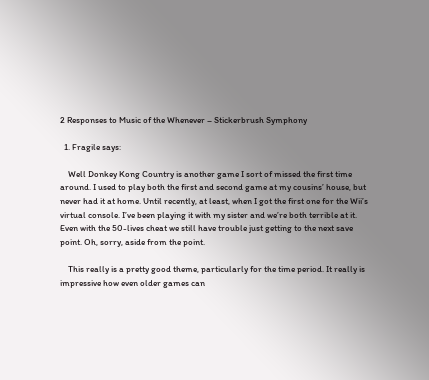2 Responses to Music of the Whenever – Stickerbrush Symphony

  1. Fragile says:

    Well Donkey Kong Country is another game I sort of missed the first time around. I used to play both the first and second game at my cousins’ house, but never had it at home. Until recently, at least, when I got the first one for the Wii’s virtual console. I’ve been playing it with my sister and we’re both terrible at it. Even with the 50-lives cheat we still have trouble just getting to the next save point. Oh, sorry, aside from the point.

    This really is a pretty good theme, particularly for the time period. It really is impressive how even older games can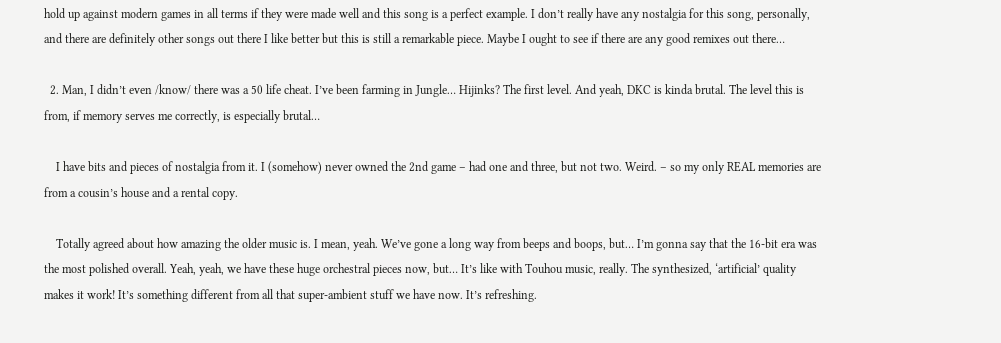hold up against modern games in all terms if they were made well and this song is a perfect example. I don’t really have any nostalgia for this song, personally, and there are definitely other songs out there I like better but this is still a remarkable piece. Maybe I ought to see if there are any good remixes out there…

  2. Man, I didn’t even /know/ there was a 50 life cheat. I’ve been farming in Jungle… Hijinks? The first level. And yeah, DKC is kinda brutal. The level this is from, if memory serves me correctly, is especially brutal…

    I have bits and pieces of nostalgia from it. I (somehow) never owned the 2nd game – had one and three, but not two. Weird. – so my only REAL memories are from a cousin’s house and a rental copy.

    Totally agreed about how amazing the older music is. I mean, yeah. We’ve gone a long way from beeps and boops, but… I’m gonna say that the 16-bit era was the most polished overall. Yeah, yeah, we have these huge orchestral pieces now, but… It’s like with Touhou music, really. The synthesized, ‘artificial’ quality makes it work! It’s something different from all that super-ambient stuff we have now. It’s refreshing.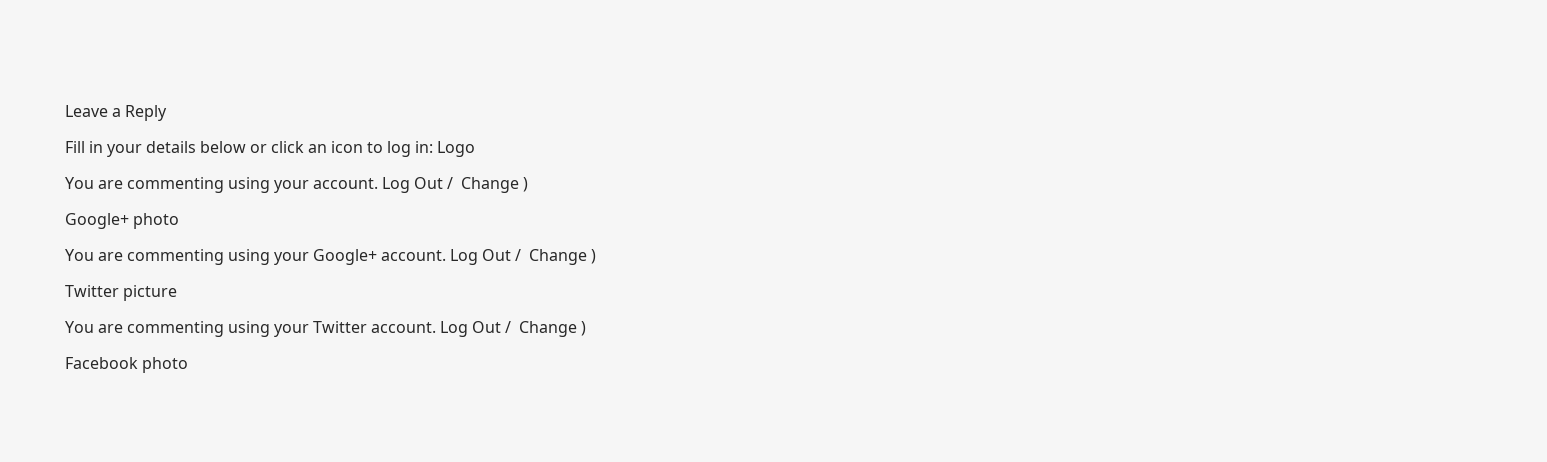Leave a Reply

Fill in your details below or click an icon to log in: Logo

You are commenting using your account. Log Out /  Change )

Google+ photo

You are commenting using your Google+ account. Log Out /  Change )

Twitter picture

You are commenting using your Twitter account. Log Out /  Change )

Facebook photo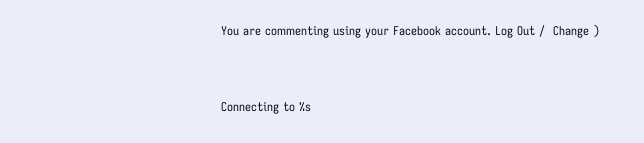You are commenting using your Facebook account. Log Out /  Change )


Connecting to %s